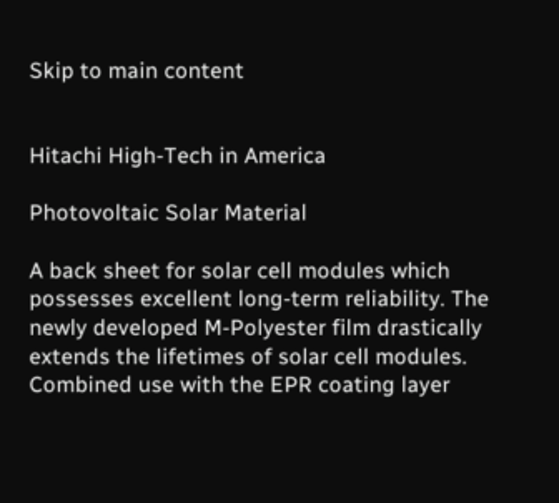Skip to main content


Hitachi High-Tech in America

Photovoltaic Solar Material

A back sheet for solar cell modules which possesses excellent long-term reliability. The newly developed M-Polyester film drastically extends the lifetimes of solar cell modules. Combined use with the EPR coating layer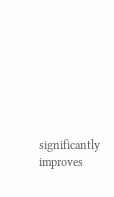significantly improves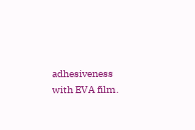adhesiveness with EVA film.